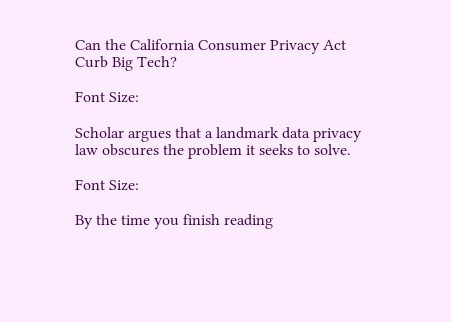Can the California Consumer Privacy Act Curb Big Tech?

Font Size:

Scholar argues that a landmark data privacy law obscures the problem it seeks to solve.

Font Size:

By the time you finish reading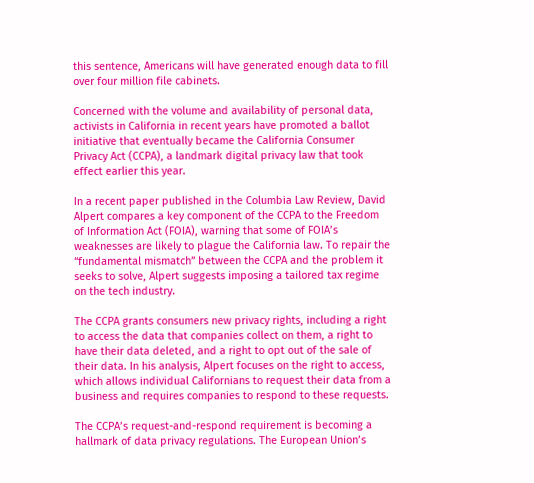this sentence, Americans will have generated enough data to fill over four million file cabinets.

Concerned with the volume and availability of personal data, activists in California in recent years have promoted a ballot initiative that eventually became the California Consumer Privacy Act (CCPA), a landmark digital privacy law that took effect earlier this year.

In a recent paper published in the Columbia Law Review, David Alpert compares a key component of the CCPA to the Freedom of Information Act (FOIA), warning that some of FOIA’s weaknesses are likely to plague the California law. To repair the “fundamental mismatch” between the CCPA and the problem it seeks to solve, Alpert suggests imposing a tailored tax regime on the tech industry.

The CCPA grants consumers new privacy rights, including a right to access the data that companies collect on them, a right to have their data deleted, and a right to opt out of the sale of their data. In his analysis, Alpert focuses on the right to access, which allows individual Californians to request their data from a business and requires companies to respond to these requests.

The CCPA’s request-and-respond requirement is becoming a hallmark of data privacy regulations. The European Union’s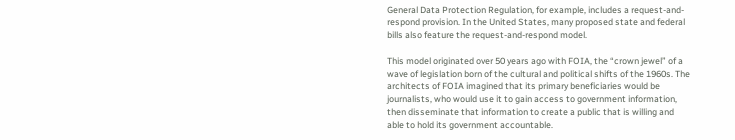General Data Protection Regulation, for example, includes a request-and-respond provision. In the United States, many proposed state and federal bills also feature the request-and-respond model.

This model originated over 50 years ago with FOIA, the “crown jewel” of a wave of legislation born of the cultural and political shifts of the 1960s. The architects of FOIA imagined that its primary beneficiaries would be journalists, who would use it to gain access to government information, then disseminate that information to create a public that is willing and able to hold its government accountable.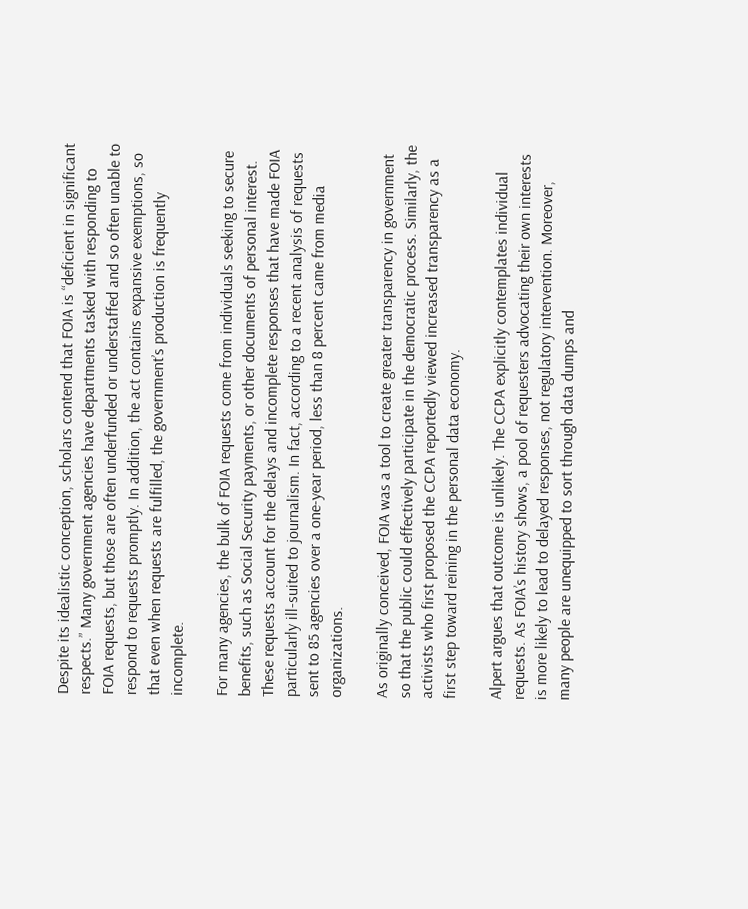Despite its idealistic conception, scholars contend that FOIA is “deficient in significant respects.” Many government agencies have departments tasked with responding to FOIA requests, but those are often underfunded or understaffed and so often unable to respond to requests promptly. In addition, the act contains expansive exemptions, so that even when requests are fulfilled, the government’s production is frequently incomplete.

For many agencies, the bulk of FOIA requests come from individuals seeking to secure benefits, such as Social Security payments, or other documents of personal interest. These requests account for the delays and incomplete responses that have made FOIA particularly ill-suited to journalism. In fact, according to a recent analysis of requests sent to 85 agencies over a one-year period, less than 8 percent came from media organizations.

As originally conceived, FOIA was a tool to create greater transparency in government so that the public could effectively participate in the democratic process. Similarly, the activists who first proposed the CCPA reportedly viewed increased transparency as a first step toward reining in the personal data economy.

Alpert argues that outcome is unlikely. The CCPA explicitly contemplates individual requests. As FOIA’s history shows, a pool of requesters advocating their own interests is more likely to lead to delayed responses, not regulatory intervention. Moreover, many people are unequipped to sort through data dumps and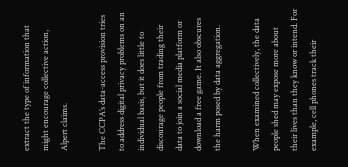extract the type of information that might encourage collective action, Alpert claims.

The CCPA’s data-access provision tries to address digital privacy problems on an individual basis, but it does little to discourage people from trading their data to join a social media platform or download a free game. It also obscures the harm posed by data aggregation.

When examined collectively, the data people shed may expose more about their lives than they know or intend. For example, cell phones track their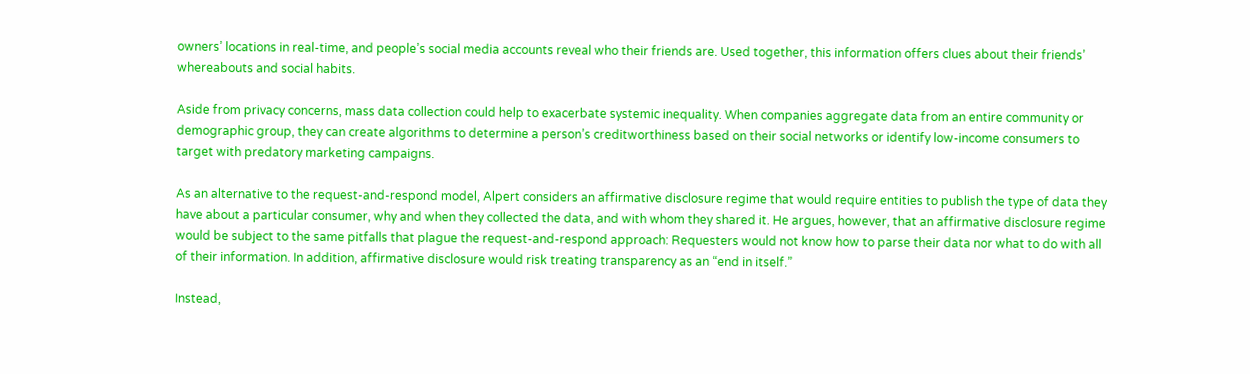owners’ locations in real-time, and people’s social media accounts reveal who their friends are. Used together, this information offers clues about their friends’ whereabouts and social habits.

Aside from privacy concerns, mass data collection could help to exacerbate systemic inequality. When companies aggregate data from an entire community or demographic group, they can create algorithms to determine a person’s creditworthiness based on their social networks or identify low-income consumers to target with predatory marketing campaigns.

As an alternative to the request-and-respond model, Alpert considers an affirmative disclosure regime that would require entities to publish the type of data they have about a particular consumer, why and when they collected the data, and with whom they shared it. He argues, however, that an affirmative disclosure regime would be subject to the same pitfalls that plague the request-and-respond approach: Requesters would not know how to parse their data nor what to do with all of their information. In addition, affirmative disclosure would risk treating transparency as an “end in itself.”

Instead,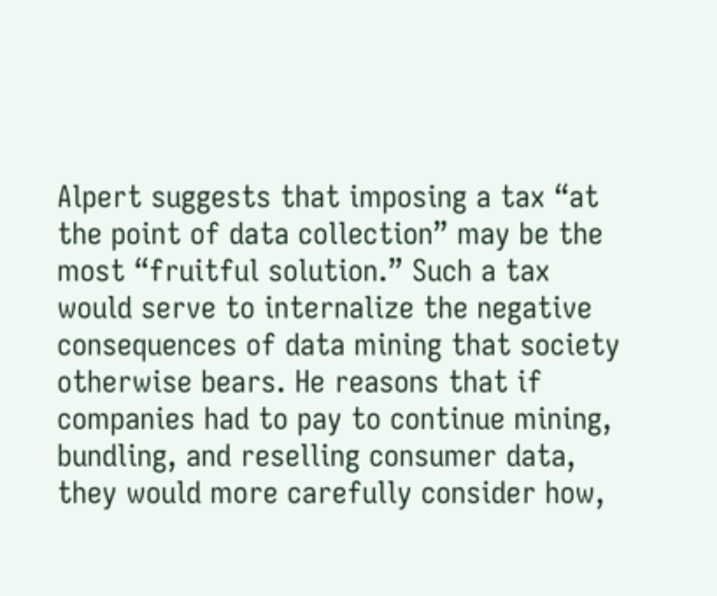Alpert suggests that imposing a tax “at the point of data collection” may be the most “fruitful solution.” Such a tax would serve to internalize the negative consequences of data mining that society otherwise bears. He reasons that if companies had to pay to continue mining, bundling, and reselling consumer data, they would more carefully consider how,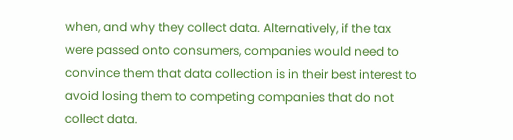when, and why they collect data. Alternatively, if the tax were passed onto consumers, companies would need to convince them that data collection is in their best interest to avoid losing them to competing companies that do not collect data.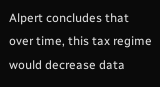Alpert concludes that over time, this tax regime would decrease data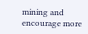mining and encourage more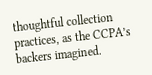thoughtful collection practices, as the CCPA’s backers imagined.